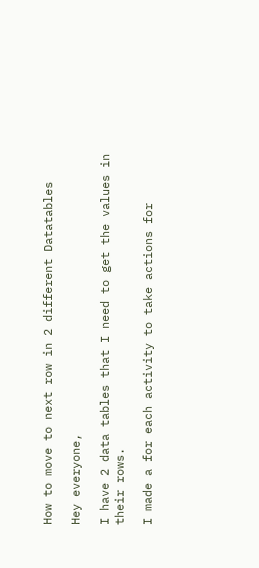How to move to next row in 2 different Datatables

Hey everyone,

I have 2 data tables that I need to get the values in their rows.

I made a for each activity to take actions for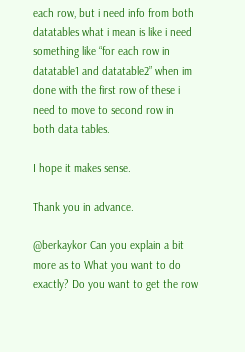each row, but i need info from both datatables what i mean is like i need something like “for each row in datatable1 and datatable2” when im done with the first row of these i need to move to second row in both data tables.

I hope it makes sense.

Thank you in advance.

@berkaykor Can you explain a bit more as to What you want to do exactly? Do you want to get the row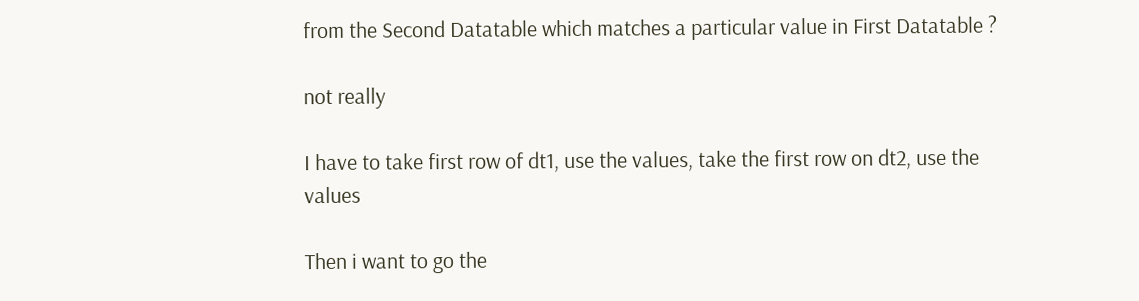from the Second Datatable which matches a particular value in First Datatable ?

not really

I have to take first row of dt1, use the values, take the first row on dt2, use the values

Then i want to go the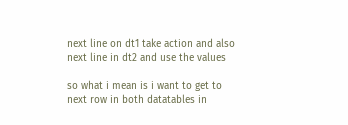next line on dt1 take action and also next line in dt2 and use the values

so what i mean is i want to get to next row in both datatables in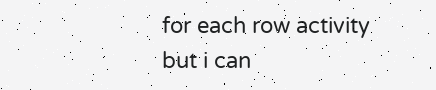for each row activity
but i can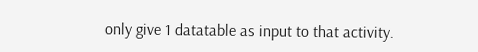only give 1 datatable as input to that activity.